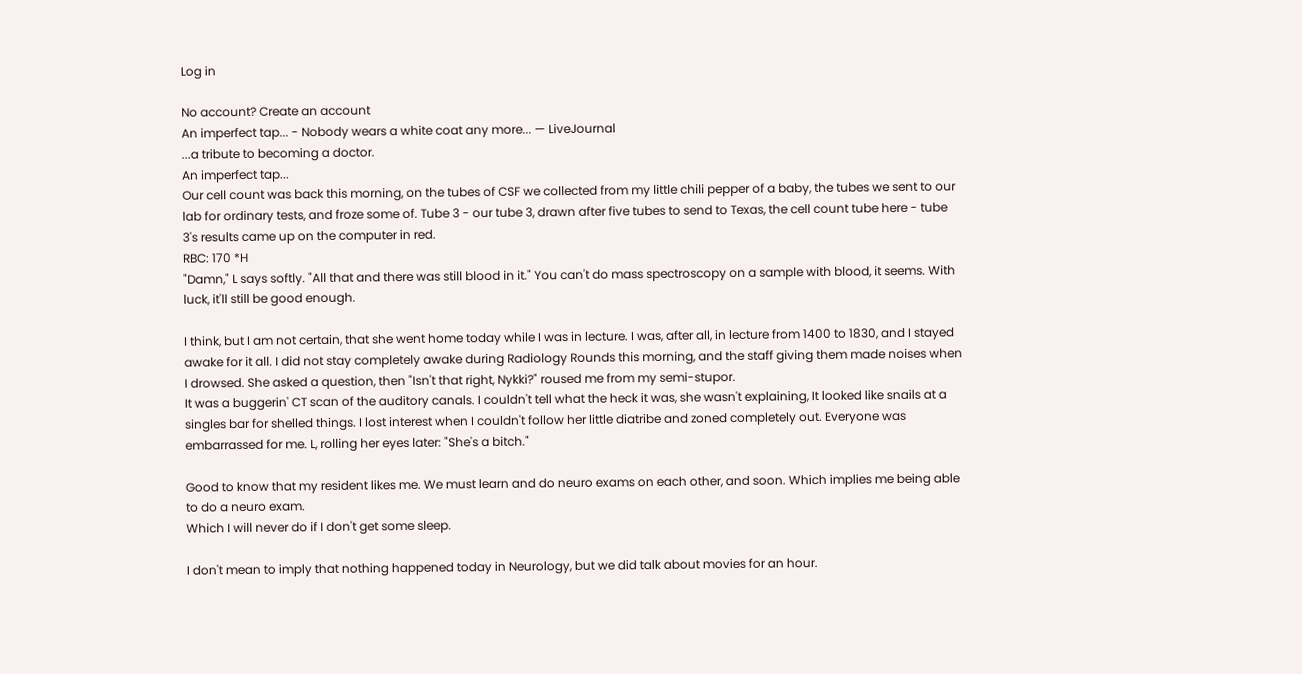Log in

No account? Create an account
An imperfect tap... - Nobody wears a white coat any more... — LiveJournal
...a tribute to becoming a doctor.
An imperfect tap...
Our cell count was back this morning, on the tubes of CSF we collected from my little chili pepper of a baby, the tubes we sent to our lab for ordinary tests, and froze some of. Tube 3 - our tube 3, drawn after five tubes to send to Texas, the cell count tube here - tube 3's results came up on the computer in red.
RBC: 170 *H
"Damn," L says softly. "All that and there was still blood in it." You can't do mass spectroscopy on a sample with blood, it seems. With luck, it'll still be good enough.

I think, but I am not certain, that she went home today while I was in lecture. I was, after all, in lecture from 1400 to 1830, and I stayed awake for it all. I did not stay completely awake during Radiology Rounds this morning, and the staff giving them made noises when I drowsed. She asked a question, then "Isn't that right, Nykki?" roused me from my semi-stupor.
It was a buggerin' CT scan of the auditory canals. I couldn't tell what the heck it was, she wasn't explaining, It looked like snails at a singles bar for shelled things. I lost interest when I couldn't follow her little diatribe and zoned completely out. Everyone was embarrassed for me. L, rolling her eyes later: "She's a bitch."

Good to know that my resident likes me. We must learn and do neuro exams on each other, and soon. Which implies me being able to do a neuro exam.
Which I will never do if I don't get some sleep.

I don't mean to imply that nothing happened today in Neurology, but we did talk about movies for an hour.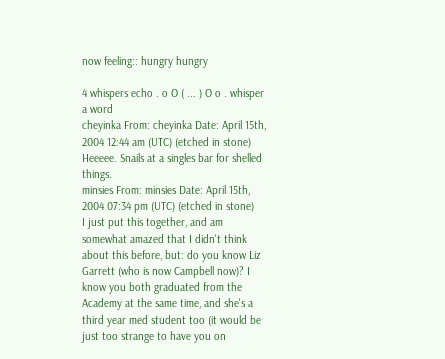now feeling:: hungry hungry

4 whispers echo . o O ( ... ) O o . whisper a word
cheyinka From: cheyinka Date: April 15th, 2004 12:44 am (UTC) (etched in stone)
Heeeee. Snails at a singles bar for shelled things.
minsies From: minsies Date: April 15th, 2004 07:34 pm (UTC) (etched in stone)
I just put this together, and am somewhat amazed that I didn't think about this before, but: do you know Liz Garrett (who is now Campbell now)? I know you both graduated from the Academy at the same time, and she's a third year med student too (it would be just too strange to have you on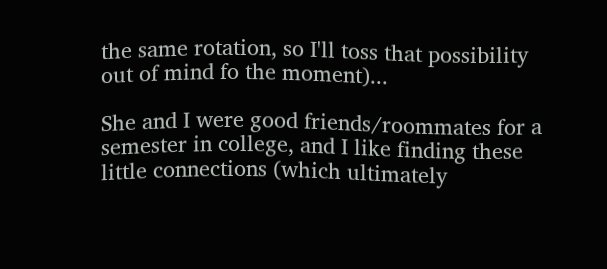the same rotation, so I'll toss that possibility out of mind fo the moment)...

She and I were good friends/roommates for a semester in college, and I like finding these little connections (which ultimately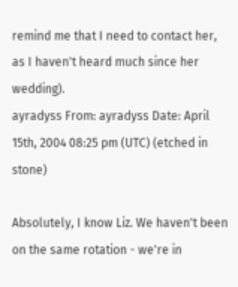remind me that I need to contact her, as I haven't heard much since her wedding).
ayradyss From: ayradyss Date: April 15th, 2004 08:25 pm (UTC) (etched in stone)

Absolutely, I know Liz. We haven't been on the same rotation - we're in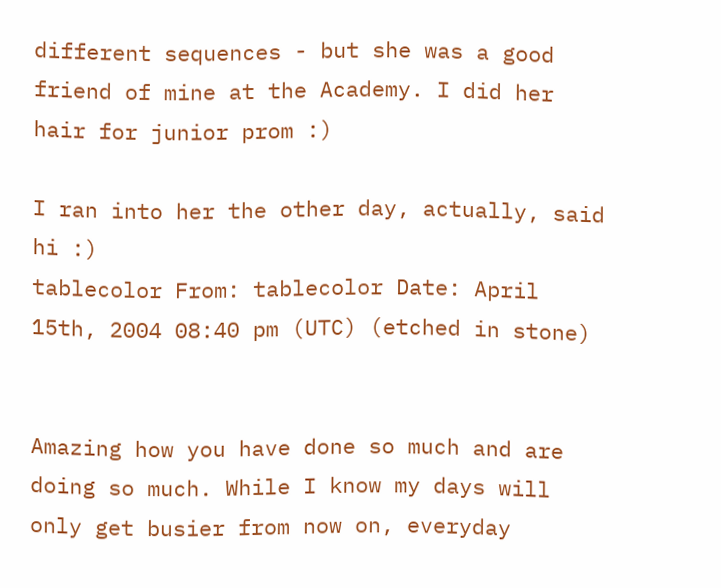different sequences - but she was a good friend of mine at the Academy. I did her hair for junior prom :)

I ran into her the other day, actually, said hi :)
tablecolor From: tablecolor Date: April 15th, 2004 08:40 pm (UTC) (etched in stone)


Amazing how you have done so much and are doing so much. While I know my days will only get busier from now on, everyday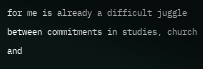for me is already a difficult juggle between commitments in studies, church and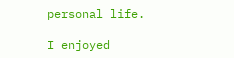personal life.

I enjoyed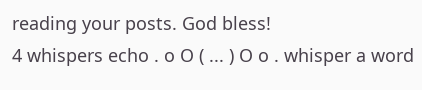reading your posts. God bless!
4 whispers echo . o O ( ... ) O o . whisper a word